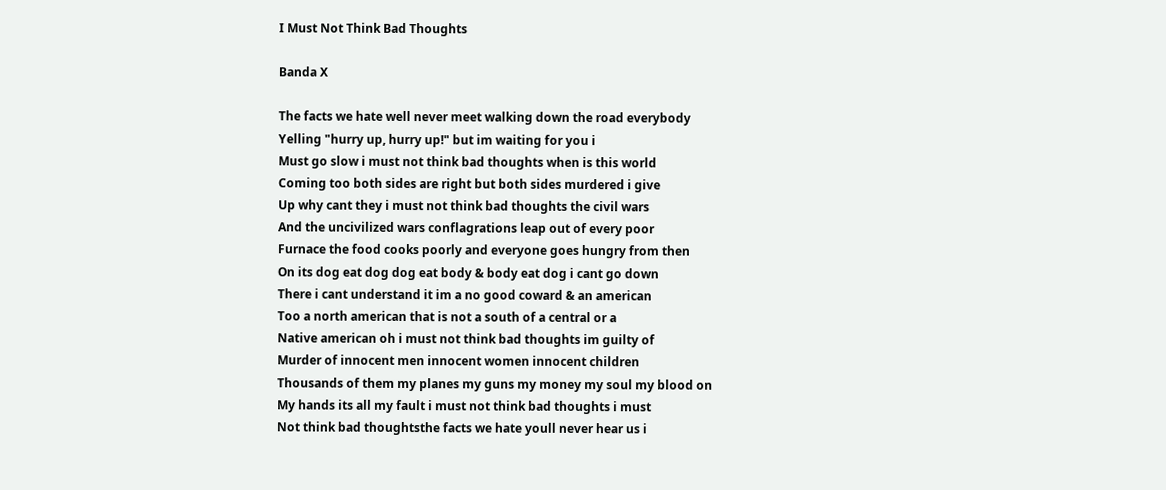I Must Not Think Bad Thoughts

Banda X

The facts we hate well never meet walking down the road everybody
Yelling "hurry up, hurry up!" but im waiting for you i
Must go slow i must not think bad thoughts when is this world
Coming too both sides are right but both sides murdered i give
Up why cant they i must not think bad thoughts the civil wars
And the uncivilized wars conflagrations leap out of every poor
Furnace the food cooks poorly and everyone goes hungry from then
On its dog eat dog dog eat body & body eat dog i cant go down
There i cant understand it im a no good coward & an american
Too a north american that is not a south of a central or a
Native american oh i must not think bad thoughts im guilty of
Murder of innocent men innocent women innocent children
Thousands of them my planes my guns my money my soul my blood on
My hands its all my fault i must not think bad thoughts i must
Not think bad thoughtsthe facts we hate youll never hear us i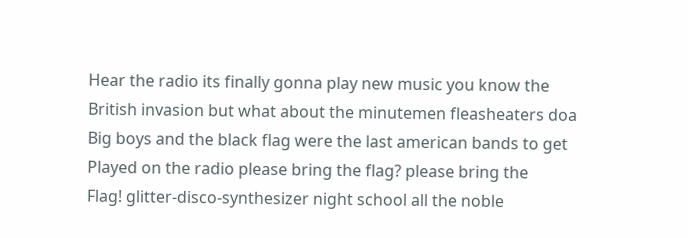Hear the radio its finally gonna play new music you know the
British invasion but what about the minutemen fleasheaters doa
Big boys and the black flag were the last american bands to get
Played on the radio please bring the flag? please bring the
Flag! glitter-disco-synthesizer night school all the noble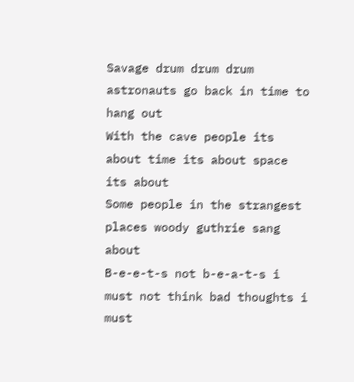Savage drum drum drum astronauts go back in time to hang out
With the cave people its about time its about space its about
Some people in the strangest places woody guthrie sang about
B-e-e-t-s not b-e-a-t-s i must not think bad thoughts i must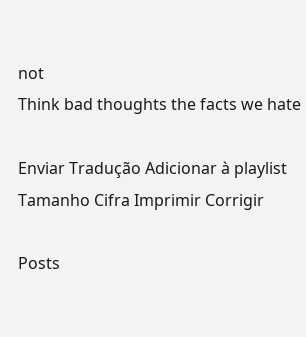not
Think bad thoughts the facts we hate

Enviar Tradução Adicionar à playlist Tamanho Cifra Imprimir Corrigir

Posts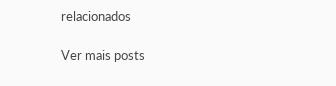relacionados

Ver mais posts